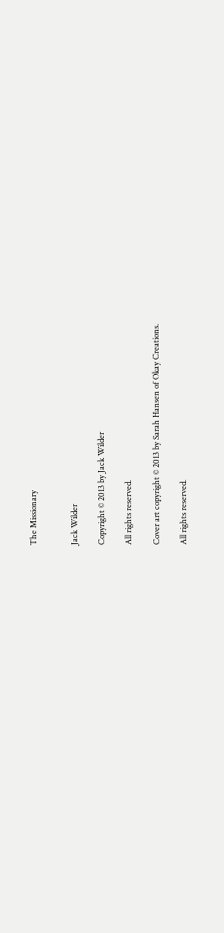The Missionary


Jack Wilder

Copyright © 2013 by Jack Wilder

All rights reserved.

Cover art copyright © 2013 by Sarah Hansen of Okay Creations.

All rights reserved.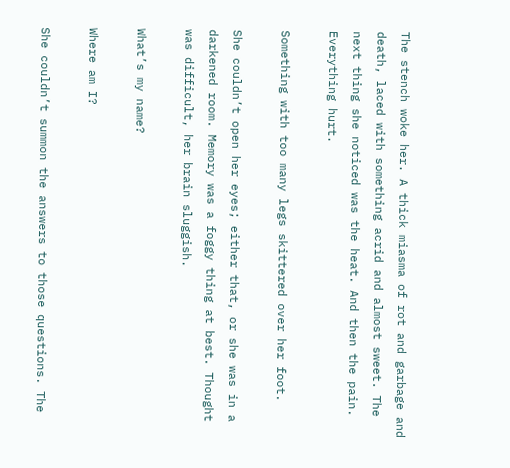The stench woke her. A thick miasma of rot and garbage and death, laced with something acrid and almost sweet. The next thing she noticed was the heat. And then the pain. Everything hurt.

Something with too many legs skittered over her foot.

She couldn’t open her eyes; either that, or she was in a darkened room. Memory was a foggy thing at best. Thought was difficult, her brain sluggish.

What’s my name?

Where am I?

She couldn’t summon the answers to those questions. The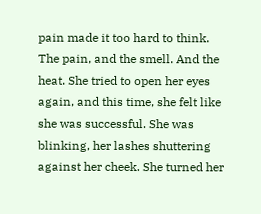pain made it too hard to think. The pain, and the smell. And the heat. She tried to open her eyes again, and this time, she felt like she was successful. She was blinking, her lashes shuttering against her cheek. She turned her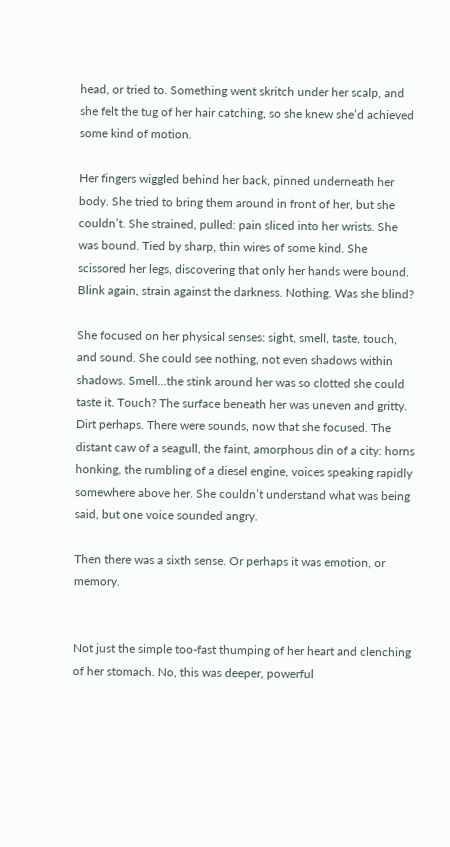head, or tried to. Something went skritch under her scalp, and she felt the tug of her hair catching, so she knew she’d achieved some kind of motion.

Her fingers wiggled behind her back, pinned underneath her body. She tried to bring them around in front of her, but she couldn’t. She strained, pulled: pain sliced into her wrists. She was bound. Tied by sharp, thin wires of some kind. She scissored her legs, discovering that only her hands were bound. Blink again, strain against the darkness. Nothing. Was she blind?

She focused on her physical senses: sight, smell, taste, touch, and sound. She could see nothing, not even shadows within shadows. Smell…the stink around her was so clotted she could taste it. Touch? The surface beneath her was uneven and gritty. Dirt perhaps. There were sounds, now that she focused. The distant caw of a seagull, the faint, amorphous din of a city: horns honking, the rumbling of a diesel engine, voices speaking rapidly somewhere above her. She couldn’t understand what was being said, but one voice sounded angry.

Then there was a sixth sense. Or perhaps it was emotion, or memory.


Not just the simple too-fast thumping of her heart and clenching of her stomach. No, this was deeper, powerful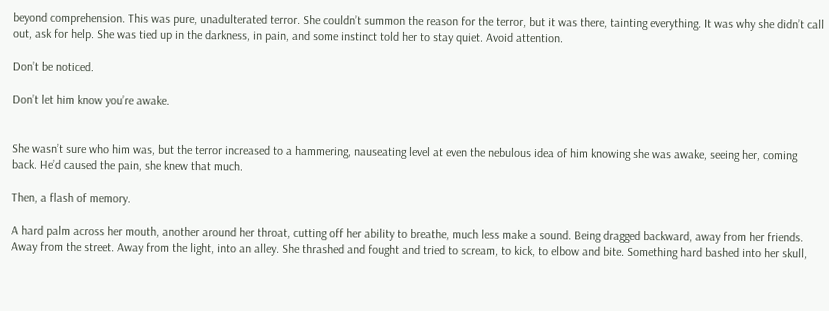beyond comprehension. This was pure, unadulterated terror. She couldn’t summon the reason for the terror, but it was there, tainting everything. It was why she didn’t call out, ask for help. She was tied up in the darkness, in pain, and some instinct told her to stay quiet. Avoid attention.

Don’t be noticed.

Don’t let him know you’re awake.


She wasn’t sure who him was, but the terror increased to a hammering, nauseating level at even the nebulous idea of him knowing she was awake, seeing her, coming back. He’d caused the pain, she knew that much.

Then, a flash of memory.

A hard palm across her mouth, another around her throat, cutting off her ability to breathe, much less make a sound. Being dragged backward, away from her friends. Away from the street. Away from the light, into an alley. She thrashed and fought and tried to scream, to kick, to elbow and bite. Something hard bashed into her skull,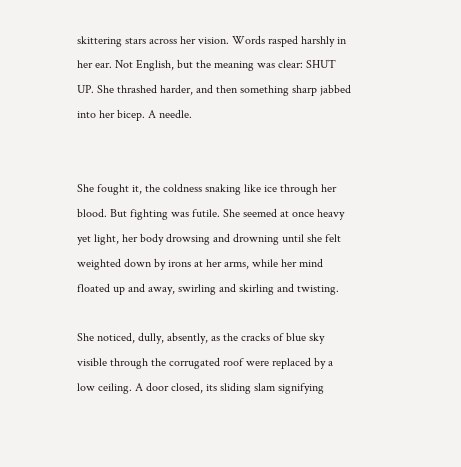skittering stars across her vision. Words rasped harshly in her ear. Not English, but the meaning was clear: SHUT UP. She thrashed harder, and then something sharp jabbed into her bicep. A needle.


She fought it, the coldness snaking like ice through her blood. But fighting was futile. She seemed at once heavy yet light, her body drowsing and drowning until she felt weighted down by irons at her arms, while her mind floated up and away, swirling and skirling and twisting.

She noticed, dully, absently, as the cracks of blue sky visible through the corrugated roof were replaced by a low ceiling. A door closed, its sliding slam signifying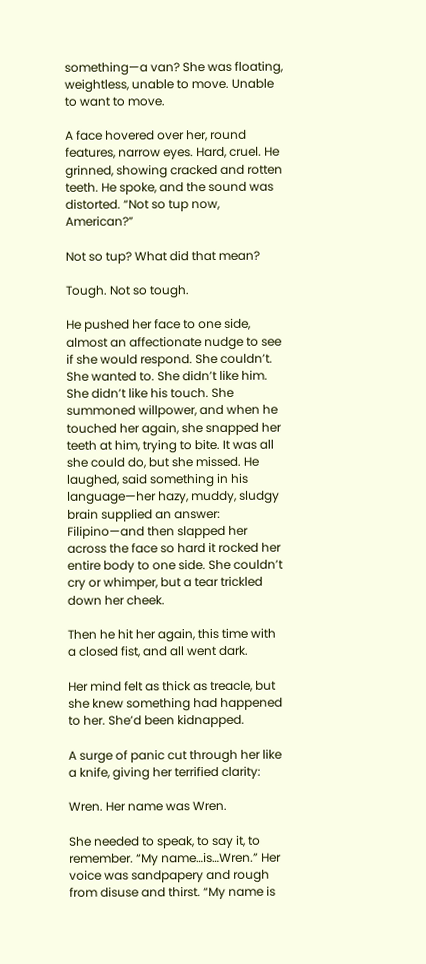something—a van? She was floating, weightless, unable to move. Unable to want to move.

A face hovered over her, round features, narrow eyes. Hard, cruel. He grinned, showing cracked and rotten teeth. He spoke, and the sound was distorted. “Not so tup now, American?”

Not so tup? What did that mean?

Tough. Not so tough.

He pushed her face to one side, almost an affectionate nudge to see if she would respond. She couldn’t. She wanted to. She didn’t like him. She didn’t like his touch. She summoned willpower, and when he touched her again, she snapped her teeth at him, trying to bite. It was all she could do, but she missed. He laughed, said something in his language—her hazy, muddy, sludgy brain supplied an answer: Filipino—and then slapped her across the face so hard it rocked her entire body to one side. She couldn’t cry or whimper, but a tear trickled down her cheek.

Then he hit her again, this time with a closed fist, and all went dark.

Her mind felt as thick as treacle, but she knew something had happened to her. She’d been kidnapped.

A surge of panic cut through her like a knife, giving her terrified clarity:

Wren. Her name was Wren.

She needed to speak, to say it, to remember. “My name…is…Wren.” Her voice was sandpapery and rough from disuse and thirst. “My name is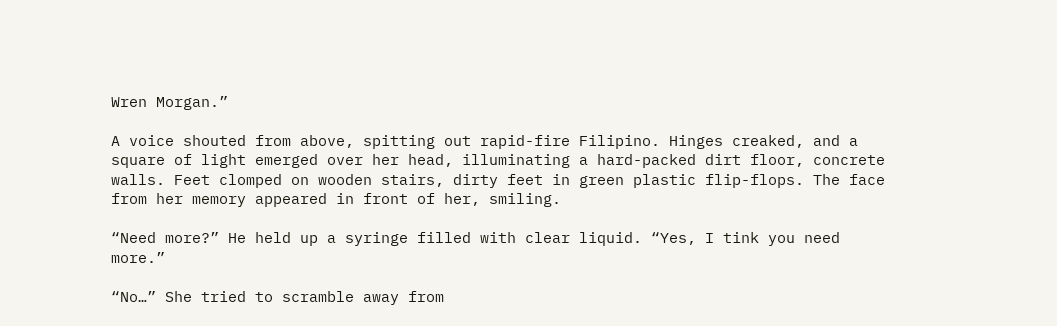Wren Morgan.”

A voice shouted from above, spitting out rapid-fire Filipino. Hinges creaked, and a square of light emerged over her head, illuminating a hard-packed dirt floor, concrete walls. Feet clomped on wooden stairs, dirty feet in green plastic flip-flops. The face from her memory appeared in front of her, smiling.

“Need more?” He held up a syringe filled with clear liquid. “Yes, I tink you need more.”

“No…” She tried to scramble away from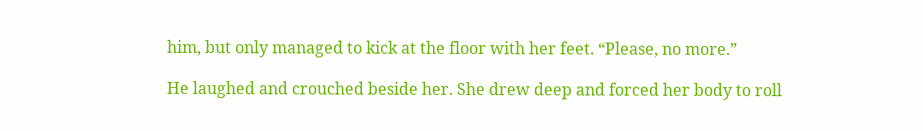him, but only managed to kick at the floor with her feet. “Please, no more.”

He laughed and crouched beside her. She drew deep and forced her body to roll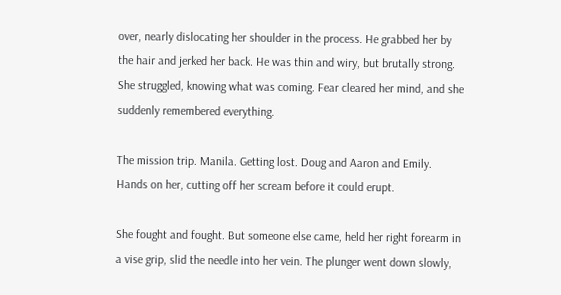over, nearly dislocating her shoulder in the process. He grabbed her by the hair and jerked her back. He was thin and wiry, but brutally strong. She struggled, knowing what was coming. Fear cleared her mind, and she suddenly remembered everything.

The mission trip. Manila. Getting lost. Doug and Aaron and Emily. Hands on her, cutting off her scream before it could erupt.

She fought and fought. But someone else came, held her right forearm in a vise grip, slid the needle into her vein. The plunger went down slowly,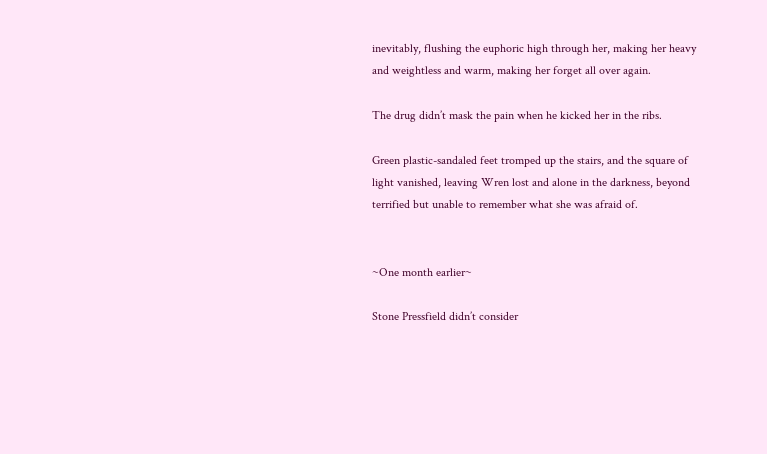inevitably, flushing the euphoric high through her, making her heavy and weightless and warm, making her forget all over again.

The drug didn’t mask the pain when he kicked her in the ribs.

Green plastic-sandaled feet tromped up the stairs, and the square of light vanished, leaving Wren lost and alone in the darkness, beyond terrified but unable to remember what she was afraid of.


~One month earlier~

Stone Pressfield didn’t consider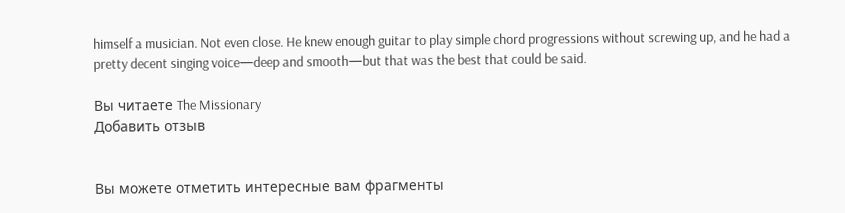himself a musician. Not even close. He knew enough guitar to play simple chord progressions without screwing up, and he had a pretty decent singing voice—deep and smooth—but that was the best that could be said.

Вы читаете The Missionary
Добавить отзыв


Вы можете отметить интересные вам фрагменты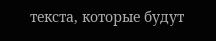текста, которые будут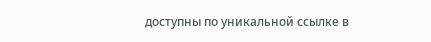доступны по уникальной ссылке в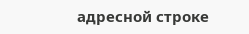адресной строке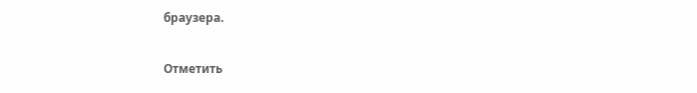браузера.

Отметить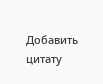Добавить цитату